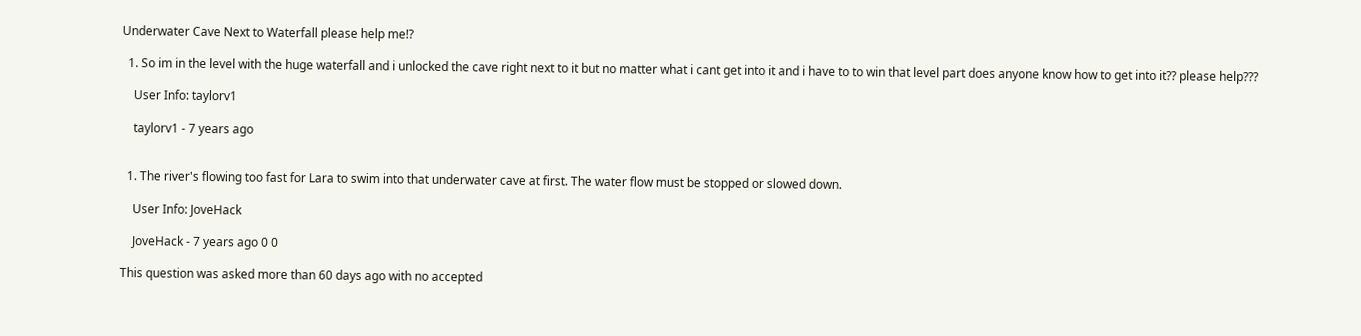Underwater Cave Next to Waterfall please help me!?

  1. So im in the level with the huge waterfall and i unlocked the cave right next to it but no matter what i cant get into it and i have to to win that level part does anyone know how to get into it?? please help???

    User Info: taylorv1

    taylorv1 - 7 years ago


  1. The river's flowing too fast for Lara to swim into that underwater cave at first. The water flow must be stopped or slowed down.

    User Info: JoveHack

    JoveHack - 7 years ago 0 0

This question was asked more than 60 days ago with no accepted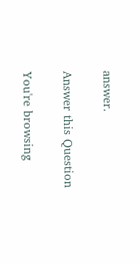answer.

Answer this Question

You're browsing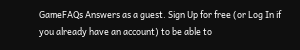GameFAQs Answers as a guest. Sign Up for free (or Log In if you already have an account) to be able to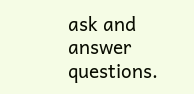ask and answer questions.